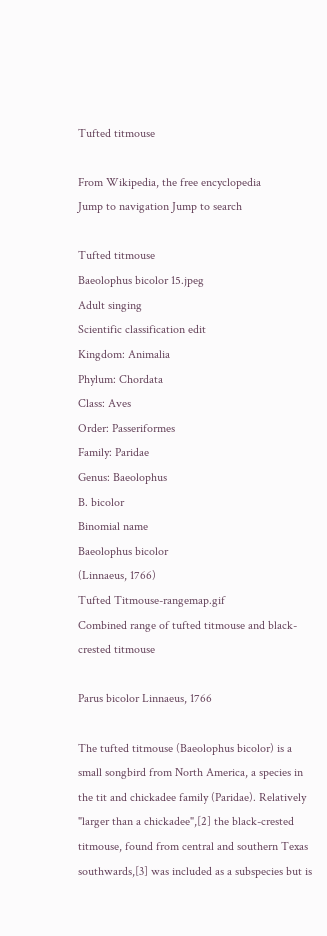Tufted titmouse

From Wikipedia, the free encyclopedia
Jump to navigation Jump to search

Tufted titmouse
Baeolophus bicolor 15.jpeg
Adult singing
Scientific classification edit
Kingdom: Animalia
Phylum: Chordata
Class: Aves
Order: Passeriformes
Family: Paridae
Genus: Baeolophus
B. bicolor
Binomial name
Baeolophus bicolor
(Linnaeus, 1766)
Tufted Titmouse-rangemap.gif
Combined range of tufted titmouse and black-crested titmouse

Parus bicolor Linnaeus, 1766

The tufted titmouse (Baeolophus bicolor) is a small songbird from North America, a species in the tit and chickadee family (Paridae). Relatively "larger than a chickadee",[2] the black-crested titmouse, found from central and southern Texas southwards,[3] was included as a subspecies but is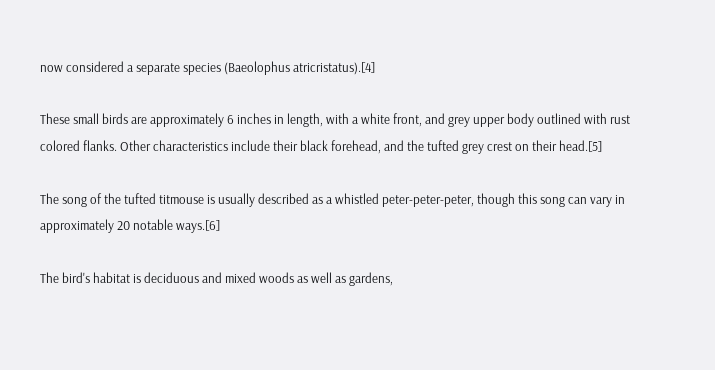now considered a separate species (Baeolophus atricristatus).[4]

These small birds are approximately 6 inches in length, with a white front, and grey upper body outlined with rust colored flanks. Other characteristics include their black forehead, and the tufted grey crest on their head.[5]

The song of the tufted titmouse is usually described as a whistled peter-peter-peter, though this song can vary in approximately 20 notable ways.[6]

The bird's habitat is deciduous and mixed woods as well as gardens,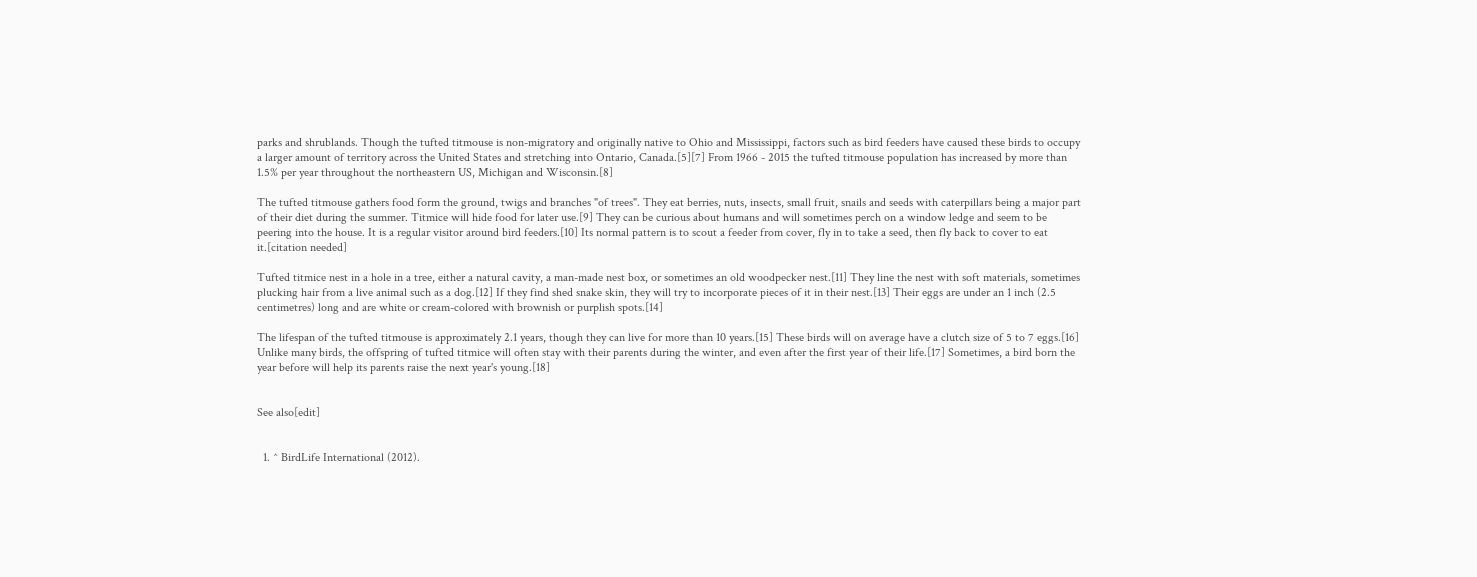parks and shrublands. Though the tufted titmouse is non-migratory and originally native to Ohio and Mississippi, factors such as bird feeders have caused these birds to occupy a larger amount of territory across the United States and stretching into Ontario, Canada.[5][7] From 1966 - 2015 the tufted titmouse population has increased by more than 1.5% per year throughout the northeastern US, Michigan and Wisconsin.[8]

The tufted titmouse gathers food form the ground, twigs and branches "of trees". They eat berries, nuts, insects, small fruit, snails and seeds with caterpillars being a major part of their diet during the summer. Titmice will hide food for later use.[9] They can be curious about humans and will sometimes perch on a window ledge and seem to be peering into the house. It is a regular visitor around bird feeders.[10] Its normal pattern is to scout a feeder from cover, fly in to take a seed, then fly back to cover to eat it.[citation needed]

Tufted titmice nest in a hole in a tree, either a natural cavity, a man-made nest box, or sometimes an old woodpecker nest.[11] They line the nest with soft materials, sometimes plucking hair from a live animal such as a dog.[12] If they find shed snake skin, they will try to incorporate pieces of it in their nest.[13] Their eggs are under an 1 inch (2.5 centimetres) long and are white or cream-colored with brownish or purplish spots.[14]

The lifespan of the tufted titmouse is approximately 2.1 years, though they can live for more than 10 years.[15] These birds will on average have a clutch size of 5 to 7 eggs.[16] Unlike many birds, the offspring of tufted titmice will often stay with their parents during the winter, and even after the first year of their life.[17] Sometimes, a bird born the year before will help its parents raise the next year's young.[18]


See also[edit]


  1. ^ BirdLife International (2012).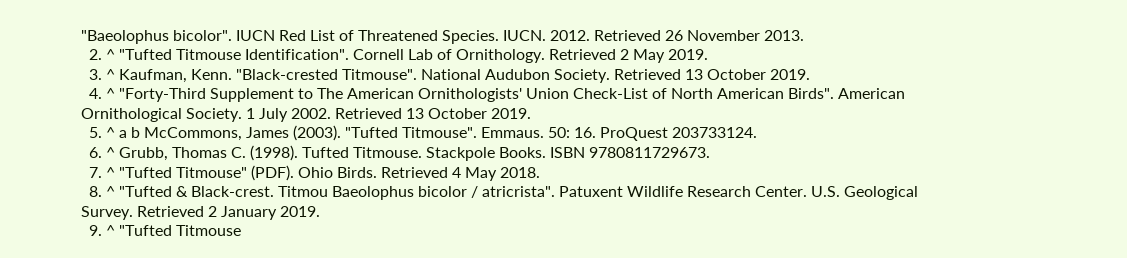"Baeolophus bicolor". IUCN Red List of Threatened Species. IUCN. 2012. Retrieved 26 November 2013.
  2. ^ "Tufted Titmouse Identification". Cornell Lab of Ornithology. Retrieved 2 May 2019.
  3. ^ Kaufman, Kenn. "Black-crested Titmouse". National Audubon Society. Retrieved 13 October 2019.
  4. ^ "Forty-Third Supplement to The American Ornithologists' Union Check-List of North American Birds". American Ornithological Society. 1 July 2002. Retrieved 13 October 2019.
  5. ^ a b McCommons, James (2003). "Tufted Titmouse". Emmaus. 50: 16. ProQuest 203733124.
  6. ^ Grubb, Thomas C. (1998). Tufted Titmouse. Stackpole Books. ISBN 9780811729673.
  7. ^ "Tufted Titmouse" (PDF). Ohio Birds. Retrieved 4 May 2018.
  8. ^ "Tufted & Black-crest. Titmou Baeolophus bicolor / atricrista". Patuxent Wildlife Research Center. U.S. Geological Survey. Retrieved 2 January 2019.
  9. ^ "Tufted Titmouse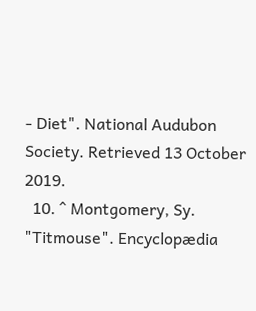- Diet". National Audubon Society. Retrieved 13 October 2019.
  10. ^ Montgomery, Sy. "Titmouse". Encyclopædia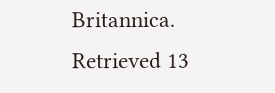Britannica. Retrieved 13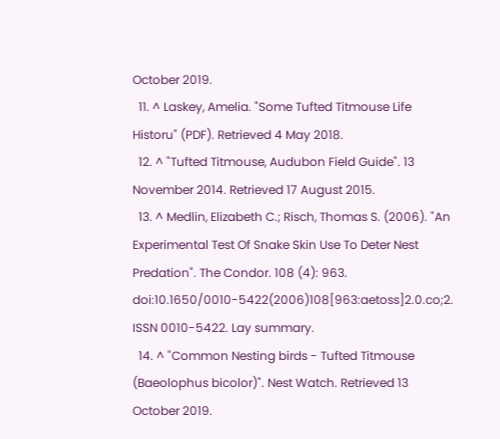October 2019.
  11. ^ Laskey, Amelia. "Some Tufted Titmouse Life Historu" (PDF). Retrieved 4 May 2018.
  12. ^ "Tufted Titmouse, Audubon Field Guide". 13 November 2014. Retrieved 17 August 2015.
  13. ^ Medlin, Elizabeth C.; Risch, Thomas S. (2006). "An Experimental Test Of Snake Skin Use To Deter Nest Predation". The Condor. 108 (4): 963. doi:10.1650/0010-5422(2006)108[963:aetoss]2.0.co;2. ISSN 0010-5422. Lay summary.
  14. ^ "Common Nesting birds - Tufted Titmouse (Baeolophus bicolor)". Nest Watch. Retrieved 13 October 2019.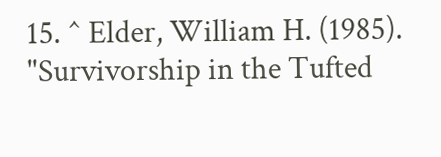15. ^ Elder, William H. (1985). "Survivorship in the Tufted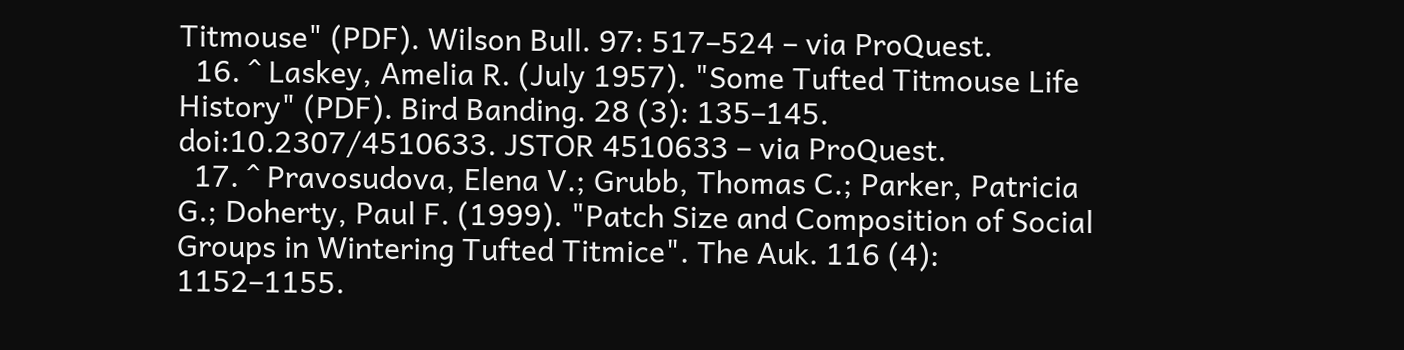Titmouse" (PDF). Wilson Bull. 97: 517–524 – via ProQuest.
  16. ^ Laskey, Amelia R. (July 1957). "Some Tufted Titmouse Life History" (PDF). Bird Banding. 28 (3): 135–145. doi:10.2307/4510633. JSTOR 4510633 – via ProQuest.
  17. ^ Pravosudova, Elena V.; Grubb, Thomas C.; Parker, Patricia G.; Doherty, Paul F. (1999). "Patch Size and Composition of Social Groups in Wintering Tufted Titmice". The Auk. 116 (4): 1152–1155.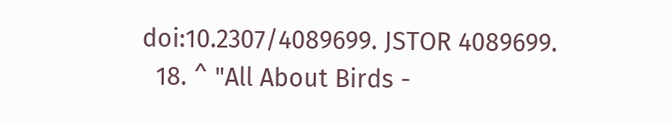doi:10.2307/4089699. JSTOR 4089699.
  18. ^ "All About Birds -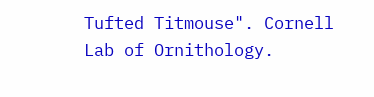Tufted Titmouse". Cornell Lab of Ornithology.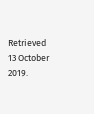Retrieved 13 October 2019.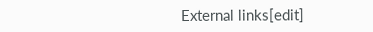External links[edit]